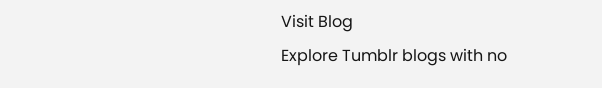Visit Blog
Explore Tumblr blogs with no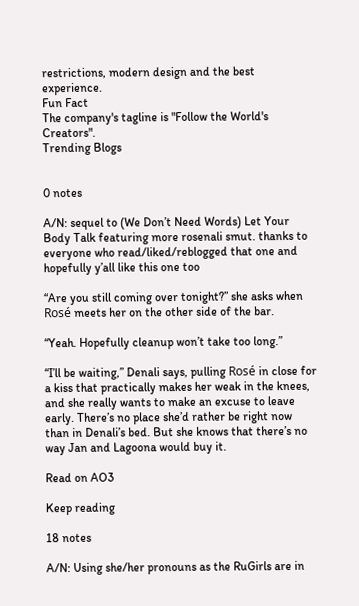restrictions, modern design and the best experience.
Fun Fact
The company's tagline is "Follow the World's Creators".
Trending Blogs


0 notes

A/N: sequel to (We Don’t Need Words) Let Your Body Talk featuring more rosenali smut. thanks to everyone who read/liked/reblogged that one and hopefully y’all like this one too

“Are you still coming over tonight?” she asks when Rosé meets her on the other side of the bar.

“Yeah. Hopefully cleanup won’t take too long.”

“I’ll be waiting,” Denali says, pulling Rosé in close for a kiss that practically makes her weak in the knees, and she really wants to make an excuse to leave early. There’s no place she’d rather be right now than in Denali’s bed. But she knows that there’s no way Jan and Lagoona would buy it.

Read on AO3

Keep reading

18 notes

A/N: Using she/her pronouns as the RuGirls are in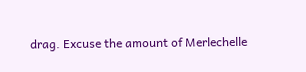drag. Excuse the amount of Merlechelle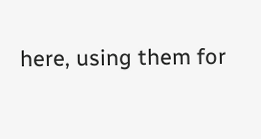here, using them for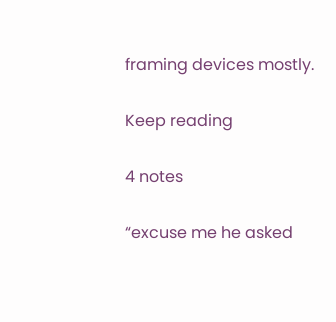framing devices mostly.

Keep reading

4 notes

“excuse me he asked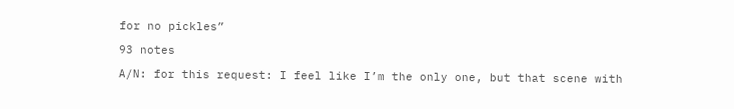for no pickles”

93 notes

A/N: for this request: I feel like I’m the only one, but that scene with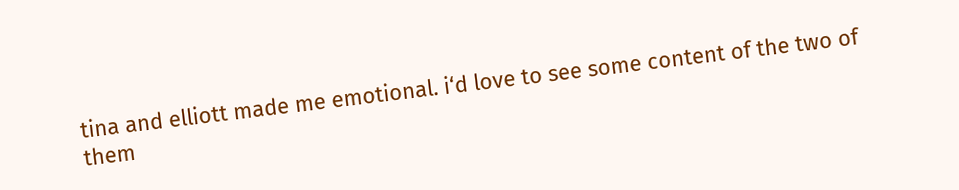tina and elliott made me emotional. i‘d love to see some content of the two of them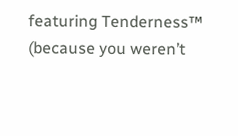featuring Tenderness™ (because you weren’t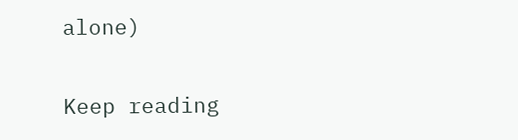alone)

Keep reading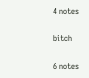4 notes

bitch

6 notes